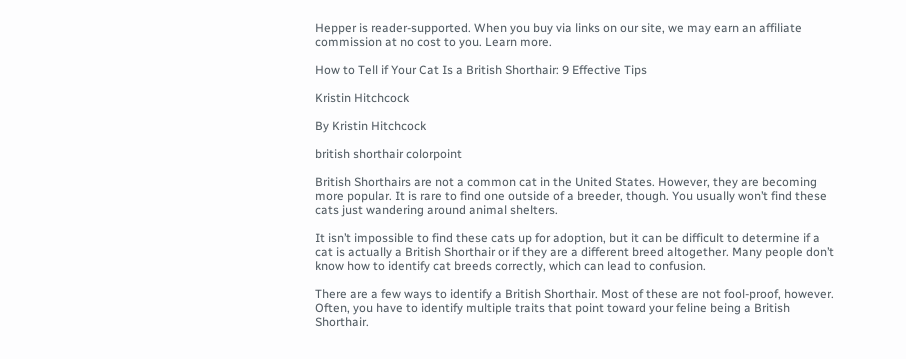Hepper is reader-supported. When you buy via links on our site, we may earn an affiliate commission at no cost to you. Learn more.

How to Tell if Your Cat Is a British Shorthair: 9 Effective Tips

Kristin Hitchcock

By Kristin Hitchcock

british shorthair colorpoint

British Shorthairs are not a common cat in the United States. However, they are becoming more popular. It is rare to find one outside of a breeder, though. You usually won’t find these cats just wandering around animal shelters.

It isn’t impossible to find these cats up for adoption, but it can be difficult to determine if a cat is actually a British Shorthair or if they are a different breed altogether. Many people don’t know how to identify cat breeds correctly, which can lead to confusion.

There are a few ways to identify a British Shorthair. Most of these are not fool-proof, however. Often, you have to identify multiple traits that point toward your feline being a British Shorthair.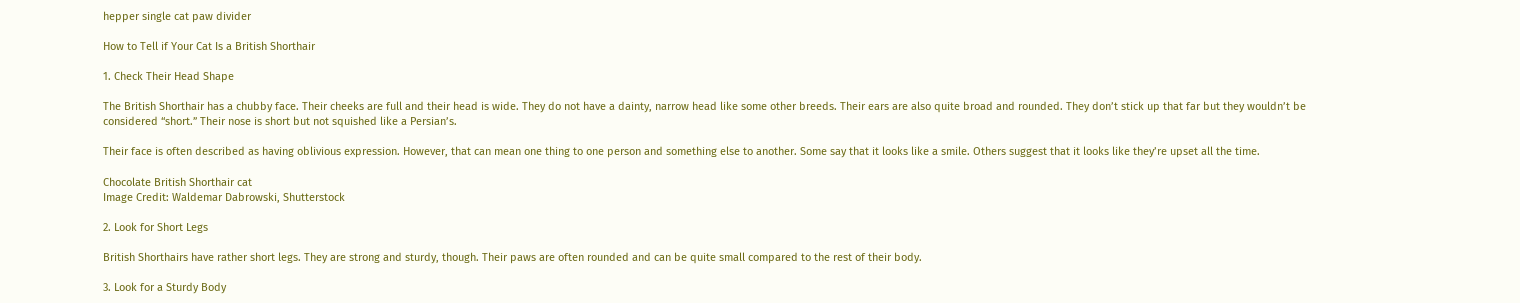hepper single cat paw divider

How to Tell if Your Cat Is a British Shorthair

1. Check Their Head Shape

The British Shorthair has a chubby face. Their cheeks are full and their head is wide. They do not have a dainty, narrow head like some other breeds. Their ears are also quite broad and rounded. They don’t stick up that far but they wouldn’t be considered “short.” Their nose is short but not squished like a Persian’s.

Their face is often described as having oblivious expression. However, that can mean one thing to one person and something else to another. Some say that it looks like a smile. Others suggest that it looks like they’re upset all the time.

Chocolate British Shorthair cat
Image Credit: Waldemar Dabrowski, Shutterstock

2. Look for Short Legs

British Shorthairs have rather short legs. They are strong and sturdy, though. Their paws are often rounded and can be quite small compared to the rest of their body.

3. Look for a Sturdy Body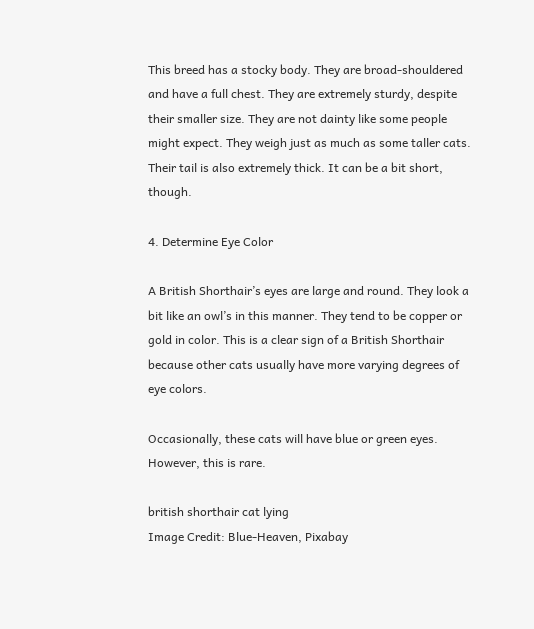This breed has a stocky body. They are broad-shouldered and have a full chest. They are extremely sturdy, despite their smaller size. They are not dainty like some people might expect. They weigh just as much as some taller cats. Their tail is also extremely thick. It can be a bit short, though.

4. Determine Eye Color

A British Shorthair’s eyes are large and round. They look a bit like an owl’s in this manner. They tend to be copper or gold in color. This is a clear sign of a British Shorthair because other cats usually have more varying degrees of eye colors.

Occasionally, these cats will have blue or green eyes. However, this is rare.

british shorthair cat lying
Image Credit: Blue-Heaven, Pixabay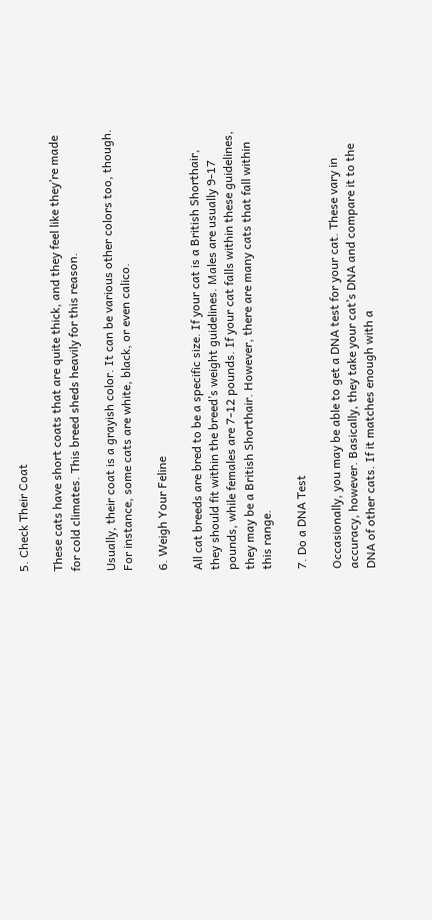5. Check Their Coat

These cats have short coats that are quite thick, and they feel like they’re made for cold climates. This breed sheds heavily for this reason.

Usually, their coat is a grayish color. It can be various other colors too, though. For instance, some cats are white, black, or even calico.

6. Weigh Your Feline

All cat breeds are bred to be a specific size. If your cat is a British Shorthair, they should fit within the breed’s weight guidelines. Males are usually 9-17 pounds, while females are 7-12 pounds. If your cat falls within these guidelines, they may be a British Shorthair. However, there are many cats that fall within this range.

7. Do a DNA Test

Occasionally, you may be able to get a DNA test for your cat. These vary in accuracy, however. Basically, they take your cat’s DNA and compare it to the DNA of other cats. If it matches enough with a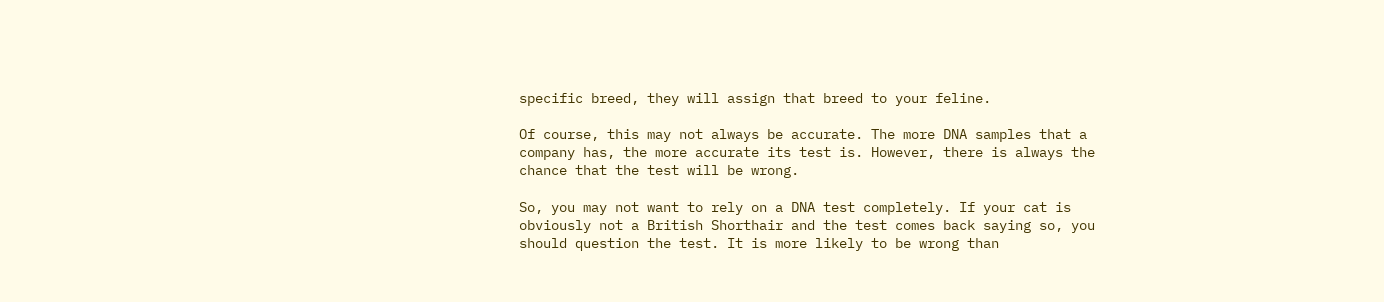specific breed, they will assign that breed to your feline.

Of course, this may not always be accurate. The more DNA samples that a company has, the more accurate its test is. However, there is always the chance that the test will be wrong.

So, you may not want to rely on a DNA test completely. If your cat is obviously not a British Shorthair and the test comes back saying so, you should question the test. It is more likely to be wrong than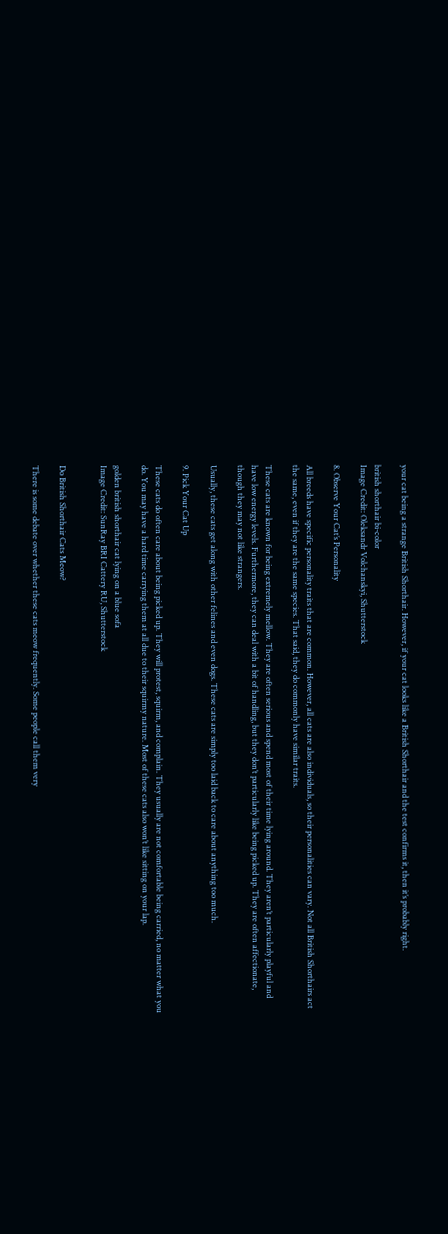your cat being a strange British Shorthair. However, if your cat looks like a British Shorthair and the test confirms it, then it’s probably right.

british shorthair bi-color
Image Credit: Oleksandr Volchanskyi, Shutterstock

8. Observe Your Cat’s Personality

All breeds have specific personality traits that are common. However, all cats are also individuals, so their personalities can vary. Not all British Shorthairs act the same, even if they are the same species. That said, they do commonly have similar traits.

These cats are known for being extremely mellow. They are often serious and spend most of their time lying around. They aren’t particularly playful and have low energy levels. Furthermore, they can deal with a bit of handling, but they don’t particularly like being picked up. They are often affectionate, though they may not like strangers.

Usually, these cats get along with other felines and even dogs. These cats are simply too laid back to care about anything too much.

9. Pick Your Cat Up

These cats do often care about being picked up. They will protest, squirm, and complain. They usually are not comfortable being carried, no matter what you do. You may have a hard time carrying them at all due to their squirmy nature. Most of these cats also won’t like sitting on your lap.

golden british shorthair cat lying on a blue sofa
Image Credit: SunRay BRI Cattery RU, Shutterstock


Do British Shorthair Cats Meow?

There is some debate over whether these cats meow frequently. Some people call them very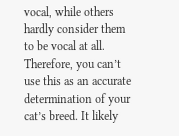vocal, while others hardly consider them to be vocal at all. Therefore, you can’t use this as an accurate determination of your cat’s breed. It likely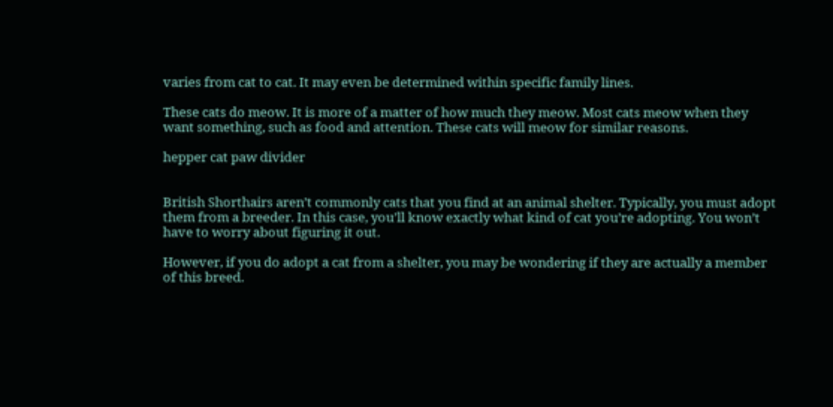varies from cat to cat. It may even be determined within specific family lines.

These cats do meow. It is more of a matter of how much they meow. Most cats meow when they want something, such as food and attention. These cats will meow for similar reasons.

hepper cat paw divider


British Shorthairs aren’t commonly cats that you find at an animal shelter. Typically, you must adopt them from a breeder. In this case, you’ll know exactly what kind of cat you’re adopting. You won’t have to worry about figuring it out.

However, if you do adopt a cat from a shelter, you may be wondering if they are actually a member of this breed.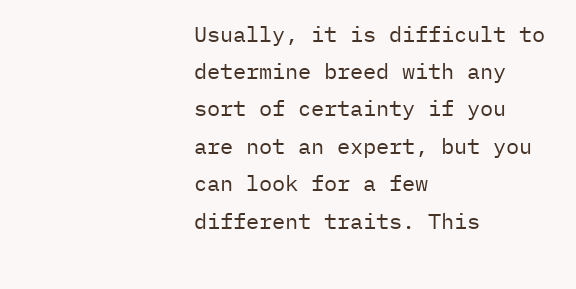Usually, it is difficult to determine breed with any sort of certainty if you are not an expert, but you can look for a few different traits. This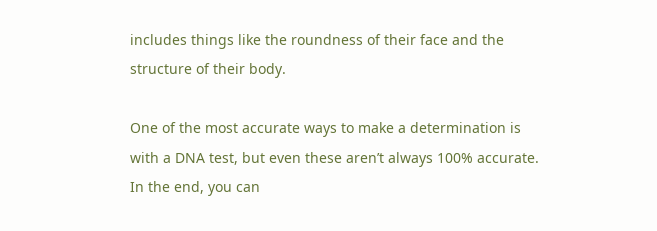includes things like the roundness of their face and the structure of their body.

One of the most accurate ways to make a determination is with a DNA test, but even these aren’t always 100% accurate. In the end, you can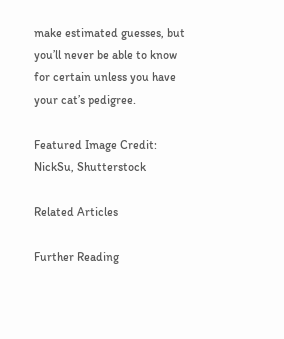make estimated guesses, but you’ll never be able to know for certain unless you have your cat’s pedigree.

Featured Image Credit: NickSu, Shutterstock

Related Articles

Further Reading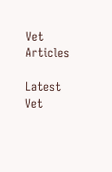Vet Articles

Latest Vet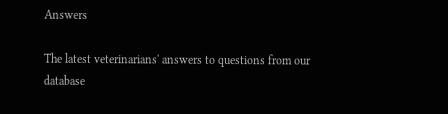Answers

The latest veterinarians' answers to questions from our database